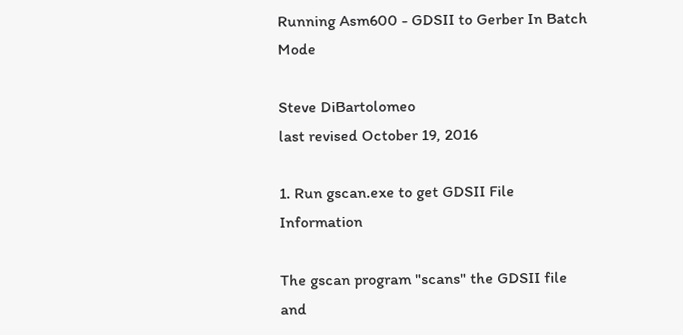Running Asm600 - GDSII to Gerber In Batch Mode

Steve DiBartolomeo
last revised October 19, 2016

1. Run gscan.exe to get GDSII File Information

The gscan program "scans" the GDSII file and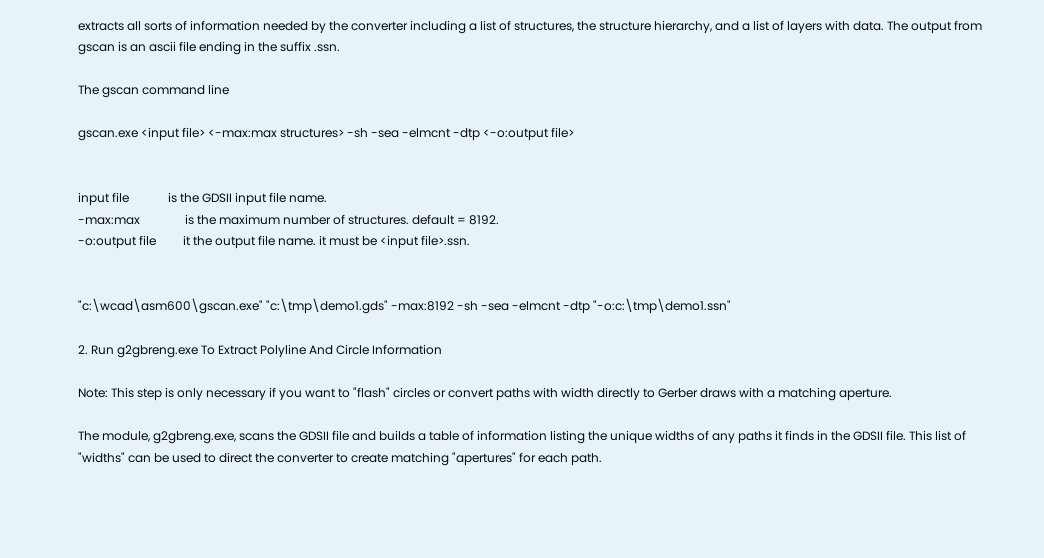extracts all sorts of information needed by the converter including a list of structures, the structure hierarchy, and a list of layers with data. The output from gscan is an ascii file ending in the suffix .ssn.

The gscan command line

gscan.exe <input file> <-max:max structures> -sh -sea -elmcnt -dtp <-o:output file>


input file             is the GDSII input file name.
-max:max               is the maximum number of structures. default = 8192.
-o:output file         it the output file name. it must be <input file>.ssn.


"c:\wcad\asm600\gscan.exe" "c:\tmp\demo1.gds" -max:8192 -sh -sea -elmcnt -dtp "-o:c:\tmp\demo1.ssn"

2. Run g2gbreng.exe To Extract Polyline And Circle Information

Note: This step is only necessary if you want to "flash" circles or convert paths with width directly to Gerber draws with a matching aperture.

The module, g2gbreng.exe, scans the GDSII file and builds a table of information listing the unique widths of any paths it finds in the GDSII file. This list of "widths" can be used to direct the converter to create matching "apertures" for each path.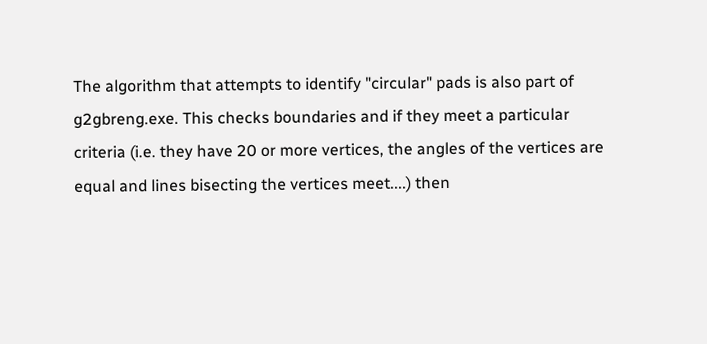The algorithm that attempts to identify "circular" pads is also part of g2gbreng.exe. This checks boundaries and if they meet a particular criteria (i.e. they have 20 or more vertices, the angles of the vertices are equal and lines bisecting the vertices meet....) then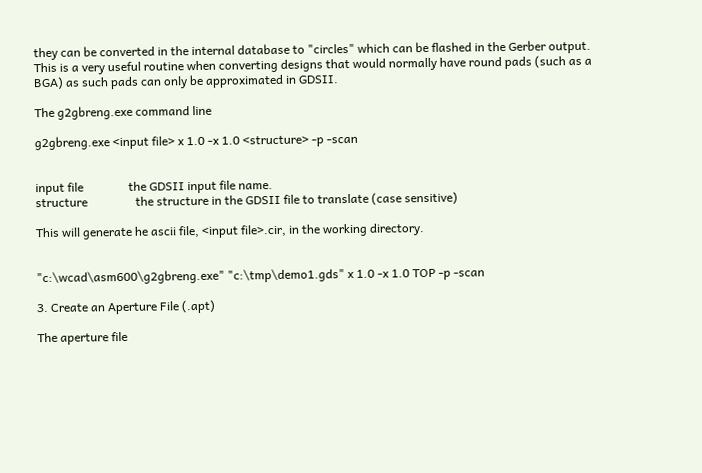they can be converted in the internal database to "circles" which can be flashed in the Gerber output. This is a very useful routine when converting designs that would normally have round pads (such as a BGA) as such pads can only be approximated in GDSII.

The g2gbreng.exe command line

g2gbreng.exe <input file> x 1.0 -x 1.0 <structure> -p -scan


input file               the GDSII input file name.
structure                the structure in the GDSII file to translate (case sensitive)

This will generate he ascii file, <input file>.cir, in the working directory.


"c:\wcad\asm600\g2gbreng.exe" "c:\tmp\demo1.gds" x 1.0 -x 1.0 TOP -p -scan

3. Create an Aperture File (.apt)

The aperture file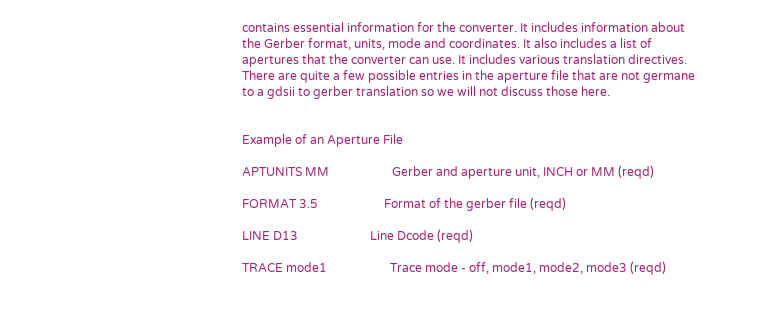contains essential information for the converter. It includes information about the Gerber format, units, mode and coordinates. It also includes a list of apertures that the converter can use. It includes various translation directives. There are quite a few possible entries in the aperture file that are not germane to a gdsii to gerber translation so we will not discuss those here.


Example of an Aperture File

APTUNITS MM                     Gerber and aperture unit, INCH or MM (reqd)

FORMAT 3.5                      Format of the gerber file (reqd)

LINE D13                        Line Dcode (reqd)

TRACE mode1                     Trace mode - off, mode1, mode2, mode3 (reqd)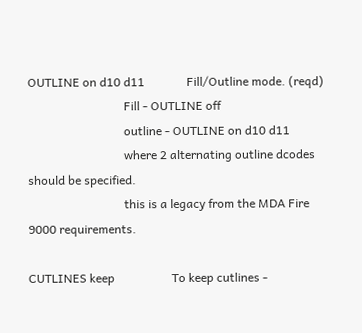OUTLINE on d10 d11              Fill/Outline mode. (reqd)
                                Fill - OUTLINE off
                                outline - OUTLINE on d10 d11
                                where 2 alternating outline dcodes should be specified.
                                this is a legacy from the MDA Fire 9000 requirements.

CUTLINES keep                   To keep cutlines -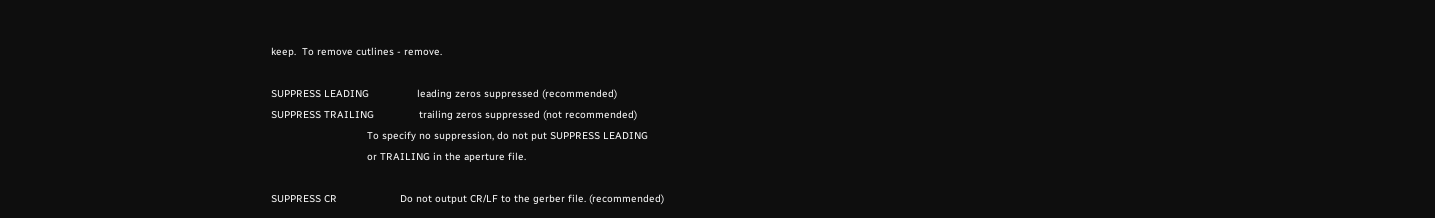keep.  To remove cutlines - remove.

SUPPRESS LEADING                leading zeros suppressed (recommended)
SUPPRESS TRAILING               trailing zeros suppressed (not recommended)
                                To specify no suppression, do not put SUPPRESS LEADING
                                or TRAILING in the aperture file.

SUPPRESS CR                     Do not output CR/LF to the gerber file. (recommended)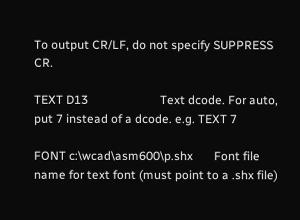To output CR/LF, do not specify SUPPRESS CR.

TEXT D13                        Text dcode. For auto, put 7 instead of a dcode. e.g. TEXT 7

FONT c:\wcad\asm600\p.shx       Font file name for text font (must point to a .shx file)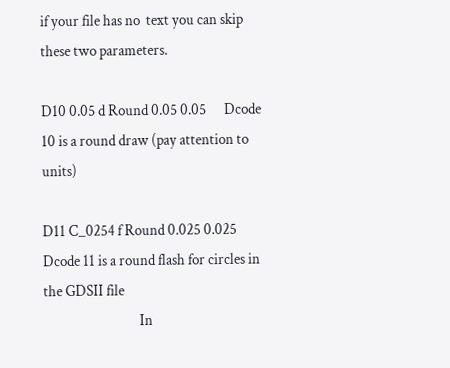if your file has no  text you can skip these two parameters.

D10 0.05 d Round 0.05 0.05      Dcode 10 is a round draw (pay attention to units)

D11 C_0254 f Round 0.025 0.025  Dcode 11 is a round flash for circles in the GDSII file
                                In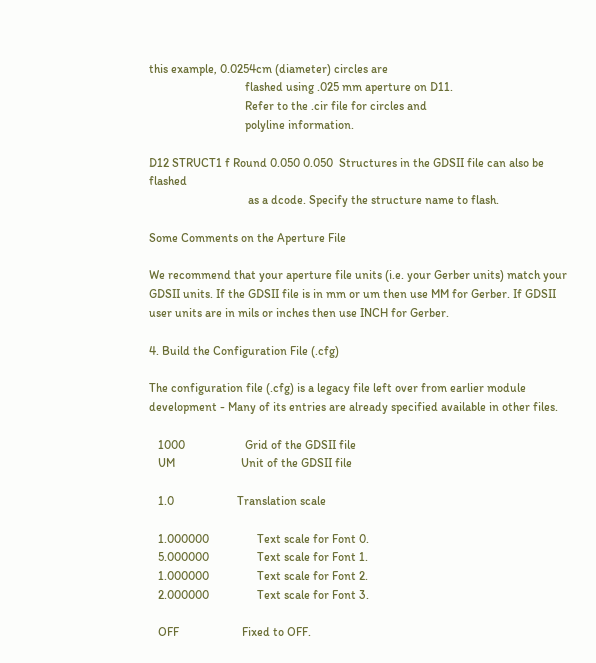this example, 0.0254cm (diameter) circles are
                                flashed using .025 mm aperture on D11.
                                Refer to the .cir file for circles and
                                polyline information.

D12 STRUCT1 f Round 0.050 0.050  Structures in the GDSII file can also be flashed
                                 as a dcode. Specify the structure name to flash.

Some Comments on the Aperture File

We recommend that your aperture file units (i.e. your Gerber units) match your GDSII units. If the GDSII file is in mm or um then use MM for Gerber. If GDSII user units are in mils or inches then use INCH for Gerber.

4. Build the Configuration File (.cfg)

The configuration file (.cfg) is a legacy file left over from earlier module development - Many of its entries are already specified available in other files.

   1000                    Grid of the GDSII file
   UM                      Unit of the GDSII file

   1.0                     Translation scale

   1.000000                Text scale for Font 0.
   5.000000                Text scale for Font 1.
   1.000000                Text scale for Font 2.
   2.000000                Text scale for Font 3.

   OFF                     Fixed to OFF.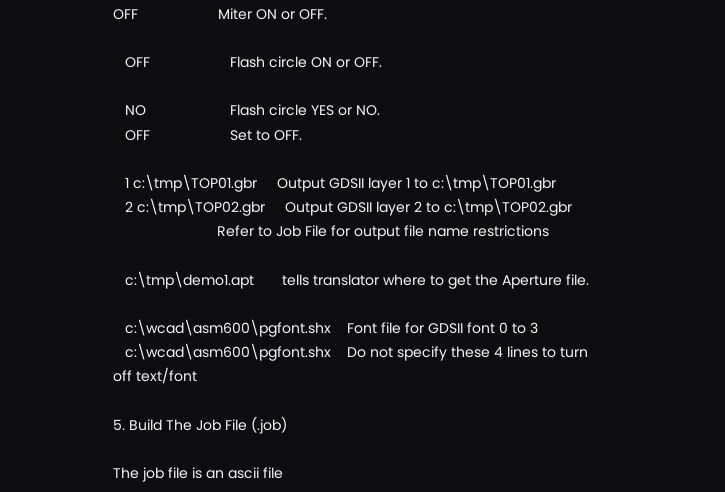OFF                    Miter ON or OFF.

   OFF                    Flash circle ON or OFF.

   NO                     Flash circle YES or NO.
   OFF                    Set to OFF.

   1 c:\tmp\TOP01.gbr     Output GDSII layer 1 to c:\tmp\TOP01.gbr
   2 c:\tmp\TOP02.gbr     Output GDSII layer 2 to c:\tmp\TOP02.gbr
                          Refer to Job File for output file name restrictions

   c:\tmp\demo1.apt       tells translator where to get the Aperture file.

   c:\wcad\asm600\pgfont.shx    Font file for GDSII font 0 to 3
   c:\wcad\asm600\pgfont.shx    Do not specify these 4 lines to turn off text/font

5. Build The Job File (.job)

The job file is an ascii file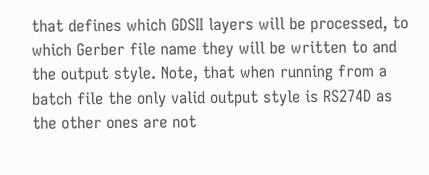that defines which GDSII layers will be processed, to which Gerber file name they will be written to and the output style. Note, that when running from a batch file the only valid output style is RS274D as the other ones are not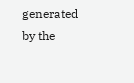generated by the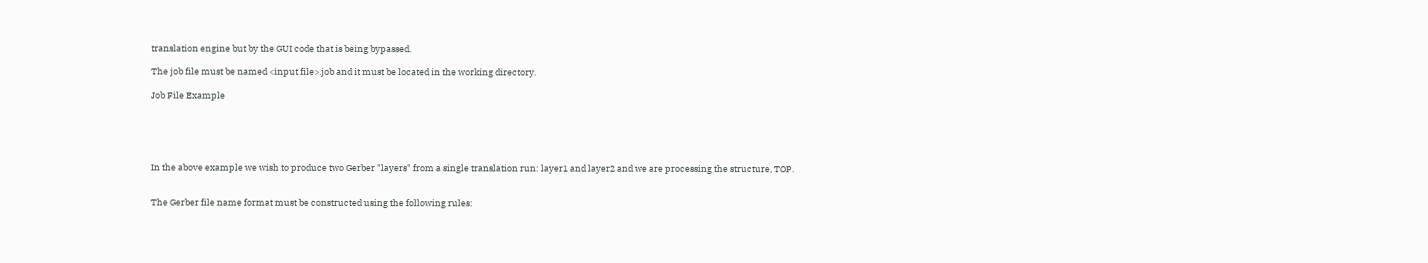translation engine but by the GUI code that is being bypassed.

The job file must be named <input file>.job and it must be located in the working directory.

Job File Example





In the above example we wish to produce two Gerber "layers" from a single translation run: layer1 and layer2 and we are processing the structure, TOP.


The Gerber file name format must be constructed using the following rules: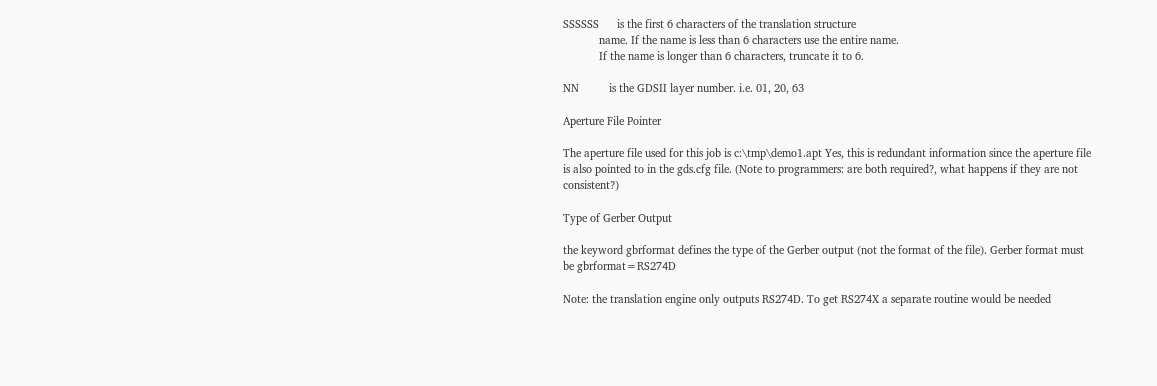SSSSSS      is the first 6 characters of the translation structure
            name. If the name is less than 6 characters use the entire name.
            If the name is longer than 6 characters, truncate it to 6.

NN          is the GDSII layer number. i.e. 01, 20, 63

Aperture File Pointer

The aperture file used for this job is c:\tmp\demo1.apt Yes, this is redundant information since the aperture file is also pointed to in the gds.cfg file. (Note to programmers: are both required?, what happens if they are not consistent?)

Type of Gerber Output

the keyword gbrformat defines the type of the Gerber output (not the format of the file). Gerber format must be gbrformat=RS274D

Note: the translation engine only outputs RS274D. To get RS274X a separate routine would be needed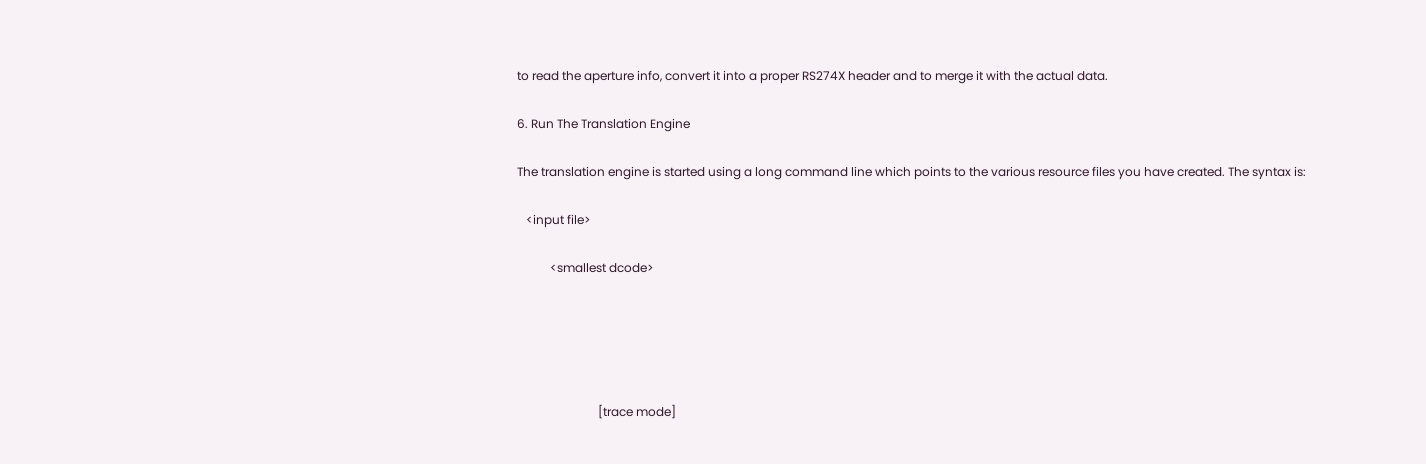to read the aperture info, convert it into a proper RS274X header and to merge it with the actual data.

6. Run The Translation Engine

The translation engine is started using a long command line which points to the various resource files you have created. The syntax is:

   <input file>

           <smallest dcode>





                           [trace mode]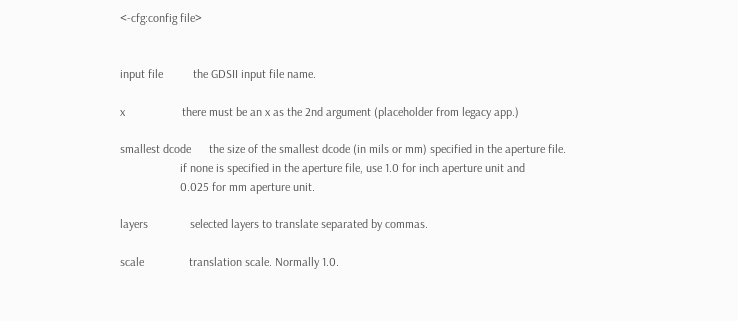<-cfg:config file>


input file          the GDSII input file name.

x                   there must be an x as the 2nd argument (placeholder from legacy app.)

smallest dcode      the size of the smallest dcode (in mils or mm) specified in the aperture file.
                    if none is specified in the aperture file, use 1.0 for inch aperture unit and
                    0.025 for mm aperture unit.

layers              selected layers to translate separated by commas.

scale               translation scale. Normally 1.0.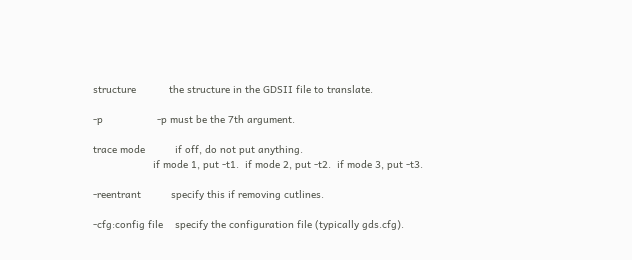structure           the structure in the GDSII file to translate.

-p                  -p must be the 7th argument.

trace mode          if off, do not put anything.
                    if mode 1, put -t1.  if mode 2, put -t2.  if mode 3, put -t3.

-reentrant          specify this if removing cutlines.

-cfg:config file    specify the configuration file (typically gds.cfg).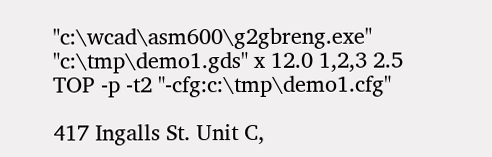"c:\wcad\asm600\g2gbreng.exe" "c:\tmp\demo1.gds" x 12.0 1,2,3 2.5 TOP -p -t2 "-cfg:c:\tmp\demo1.cfg"

417 Ingalls St. Unit C,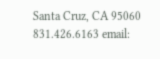Santa Cruz, CA 95060 831.426.6163 email: